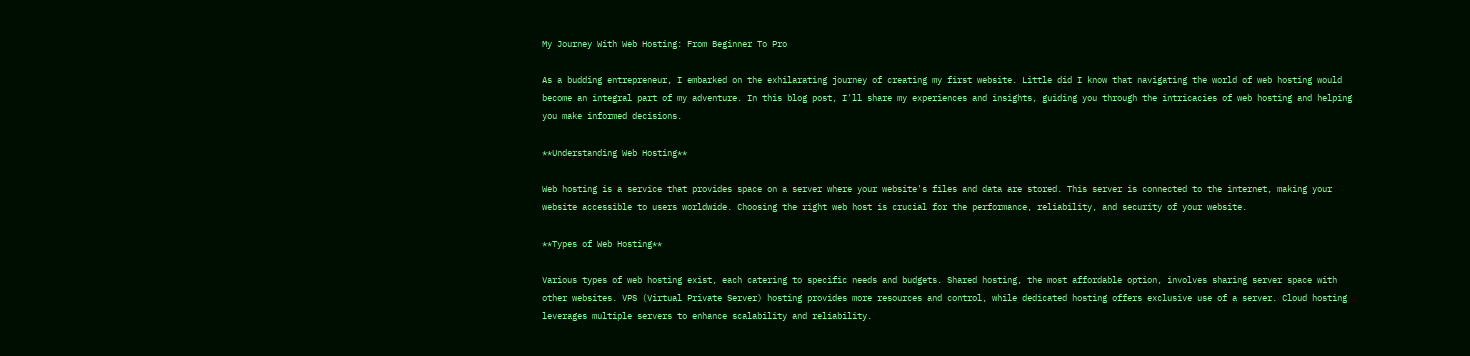My Journey With Web Hosting: From Beginner To Pro

As a budding entrepreneur, I embarked on the exhilarating journey of creating my first website. Little did I know that navigating the world of web hosting would become an integral part of my adventure. In this blog post, I'll share my experiences and insights, guiding you through the intricacies of web hosting and helping you make informed decisions.

**Understanding Web Hosting**

Web hosting is a service that provides space on a server where your website's files and data are stored. This server is connected to the internet, making your website accessible to users worldwide. Choosing the right web host is crucial for the performance, reliability, and security of your website.

**Types of Web Hosting**

Various types of web hosting exist, each catering to specific needs and budgets. Shared hosting, the most affordable option, involves sharing server space with other websites. VPS (Virtual Private Server) hosting provides more resources and control, while dedicated hosting offers exclusive use of a server. Cloud hosting leverages multiple servers to enhance scalability and reliability.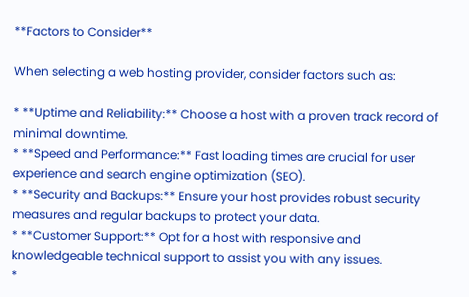**Factors to Consider**

When selecting a web hosting provider, consider factors such as:

* **Uptime and Reliability:** Choose a host with a proven track record of minimal downtime.
* **Speed and Performance:** Fast loading times are crucial for user experience and search engine optimization (SEO).
* **Security and Backups:** Ensure your host provides robust security measures and regular backups to protect your data.
* **Customer Support:** Opt for a host with responsive and knowledgeable technical support to assist you with any issues.
*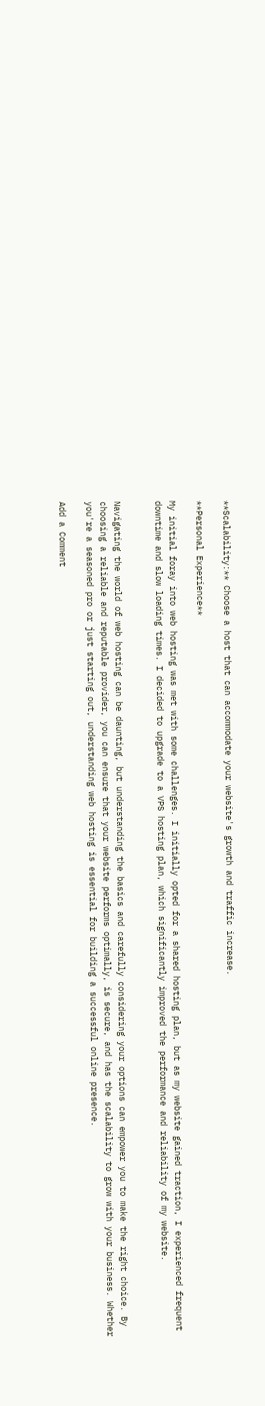**Scalability:** Choose a host that can accommodate your website's growth and traffic increase.

**Personal Experience**

My initial foray into web hosting was met with some challenges. I initially opted for a shared hosting plan, but as my website gained traction, I experienced frequent downtime and slow loading times. I decided to upgrade to a VPS hosting plan, which significantly improved the performance and reliability of my website.


Navigating the world of web hosting can be daunting, but understanding the basics and carefully considering your options can empower you to make the right choice. By choosing a reliable and reputable provider, you can ensure that your website performs optimally, is secure, and has the scalability to grow with your business. Whether you're a seasoned pro or just starting out, understanding web hosting is essential for building a successful online presence.

Add a Comment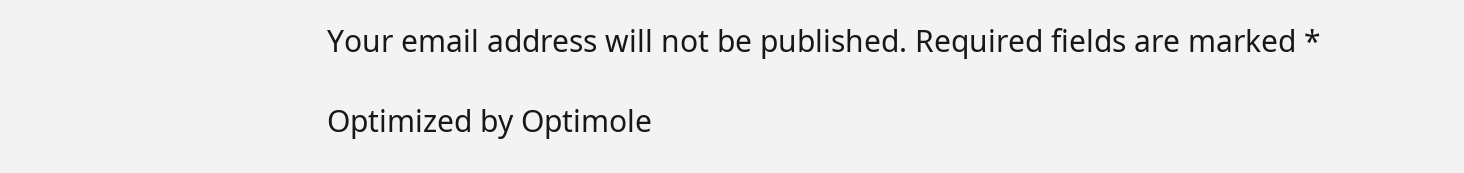Your email address will not be published. Required fields are marked *

Optimized by Optimole